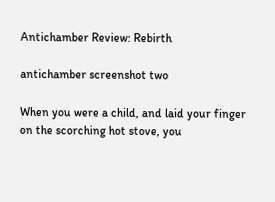Antichamber Review: Rebirth

antichamber screenshot two

When you were a child, and laid your finger on the scorching hot stove, you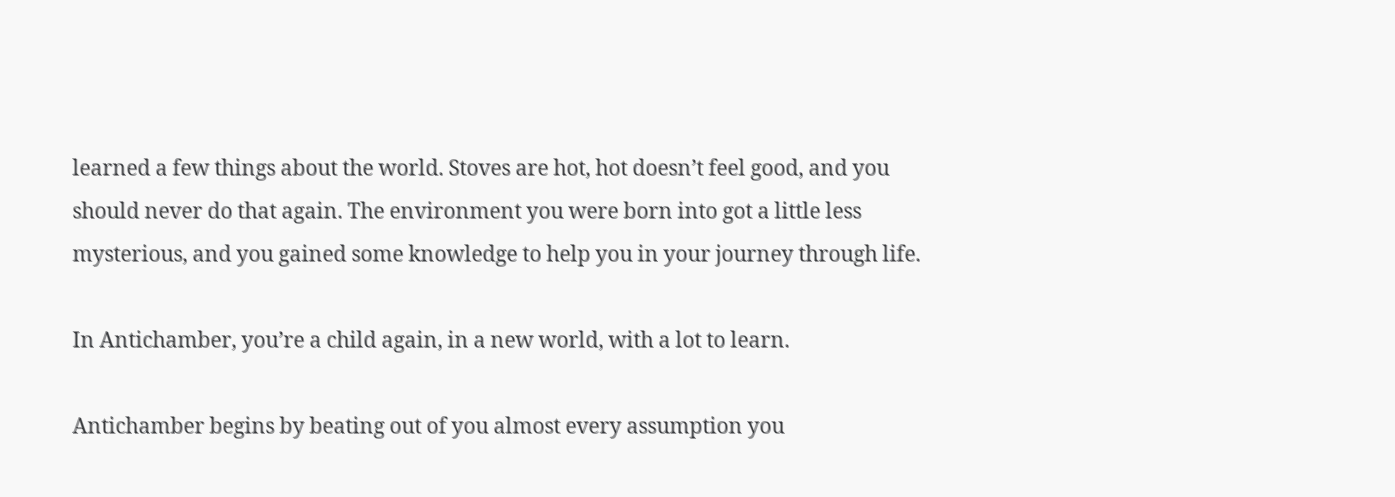learned a few things about the world. Stoves are hot, hot doesn’t feel good, and you should never do that again. The environment you were born into got a little less mysterious, and you gained some knowledge to help you in your journey through life.

In Antichamber, you’re a child again, in a new world, with a lot to learn.

Antichamber begins by beating out of you almost every assumption you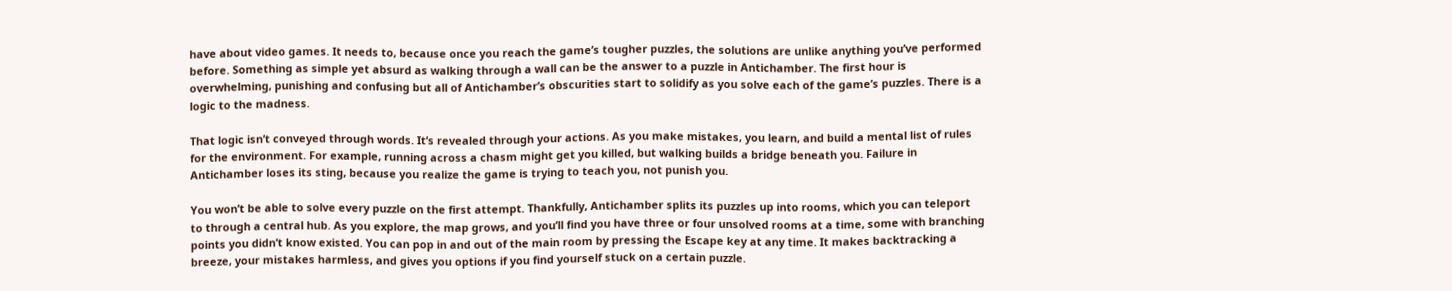have about video games. It needs to, because once you reach the game’s tougher puzzles, the solutions are unlike anything you’ve performed before. Something as simple yet absurd as walking through a wall can be the answer to a puzzle in Antichamber. The first hour is overwhelming, punishing and confusing but all of Antichamber’s obscurities start to solidify as you solve each of the game’s puzzles. There is a logic to the madness.

That logic isn’t conveyed through words. It’s revealed through your actions. As you make mistakes, you learn, and build a mental list of rules for the environment. For example, running across a chasm might get you killed, but walking builds a bridge beneath you. Failure in Antichamber loses its sting, because you realize the game is trying to teach you, not punish you.

You won’t be able to solve every puzzle on the first attempt. Thankfully, Antichamber splits its puzzles up into rooms, which you can teleport to through a central hub. As you explore, the map grows, and you’ll find you have three or four unsolved rooms at a time, some with branching points you didn’t know existed. You can pop in and out of the main room by pressing the Escape key at any time. It makes backtracking a breeze, your mistakes harmless, and gives you options if you find yourself stuck on a certain puzzle.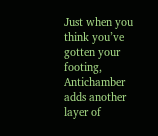Just when you think you’ve gotten your footing, Antichamber adds another layer of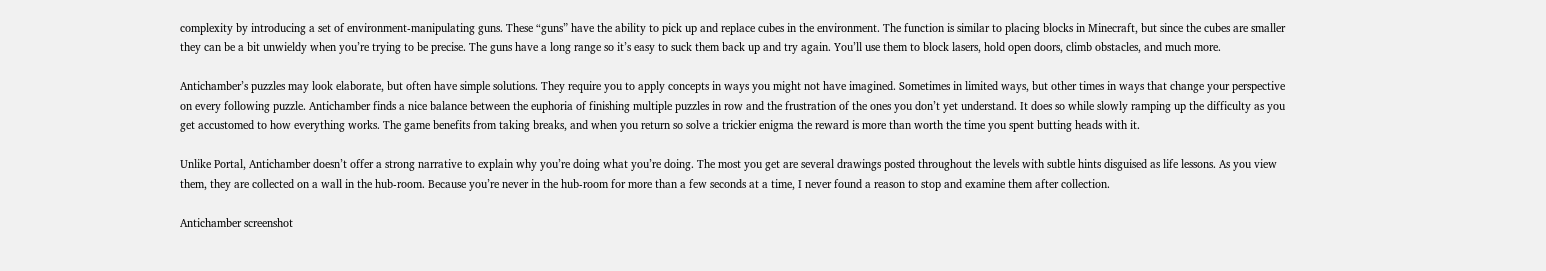complexity by introducing a set of environment-manipulating guns. These “guns” have the ability to pick up and replace cubes in the environment. The function is similar to placing blocks in Minecraft, but since the cubes are smaller they can be a bit unwieldy when you’re trying to be precise. The guns have a long range so it’s easy to suck them back up and try again. You’ll use them to block lasers, hold open doors, climb obstacles, and much more.

Antichamber’s puzzles may look elaborate, but often have simple solutions. They require you to apply concepts in ways you might not have imagined. Sometimes in limited ways, but other times in ways that change your perspective on every following puzzle. Antichamber finds a nice balance between the euphoria of finishing multiple puzzles in row and the frustration of the ones you don’t yet understand. It does so while slowly ramping up the difficulty as you get accustomed to how everything works. The game benefits from taking breaks, and when you return so solve a trickier enigma the reward is more than worth the time you spent butting heads with it.

Unlike Portal, Antichamber doesn’t offer a strong narrative to explain why you’re doing what you’re doing. The most you get are several drawings posted throughout the levels with subtle hints disguised as life lessons. As you view them, they are collected on a wall in the hub-room. Because you’re never in the hub-room for more than a few seconds at a time, I never found a reason to stop and examine them after collection.

Antichamber screenshot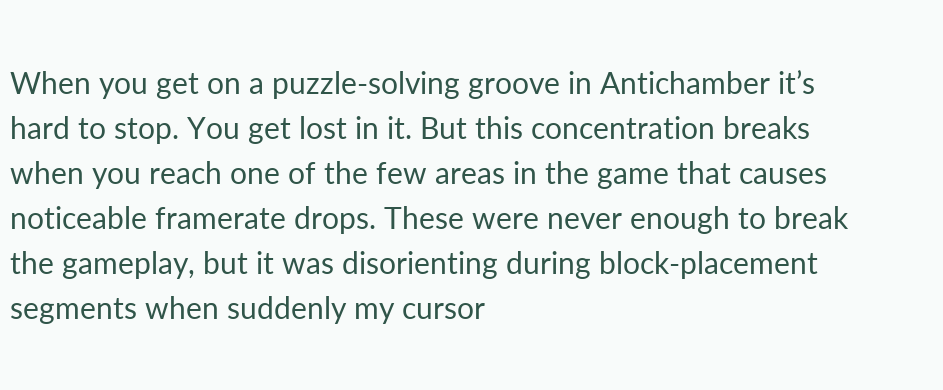When you get on a puzzle-solving groove in Antichamber it’s hard to stop. You get lost in it. But this concentration breaks when you reach one of the few areas in the game that causes noticeable framerate drops. These were never enough to break the gameplay, but it was disorienting during block-placement segments when suddenly my cursor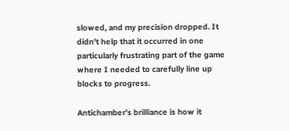slowed, and my precision dropped. It didn’t help that it occurred in one particularly frustrating part of the game where I needed to carefully line up blocks to progress.

Antichamber’s brilliance is how it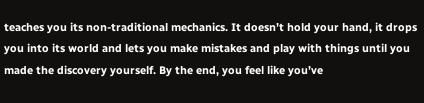teaches you its non-traditional mechanics. It doesn’t hold your hand, it drops you into its world and lets you make mistakes and play with things until you made the discovery yourself. By the end, you feel like you’ve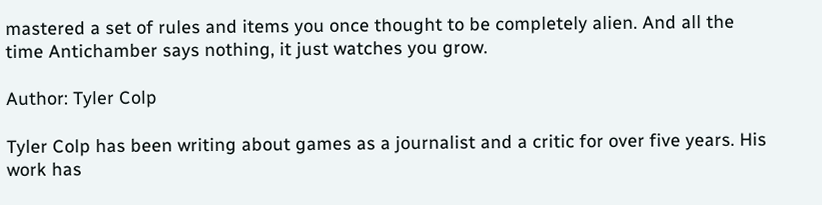mastered a set of rules and items you once thought to be completely alien. And all the time Antichamber says nothing, it just watches you grow.

Author: Tyler Colp

Tyler Colp has been writing about games as a journalist and a critic for over five years. His work has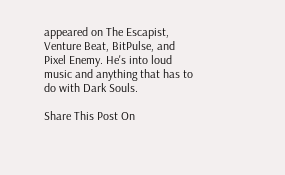appeared on The Escapist, Venture Beat, BitPulse, and Pixel Enemy. He's into loud music and anything that has to do with Dark Souls.

Share This Post On